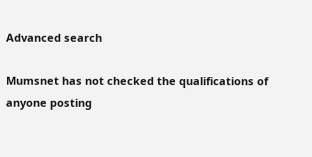Advanced search

Mumsnet has not checked the qualifications of anyone posting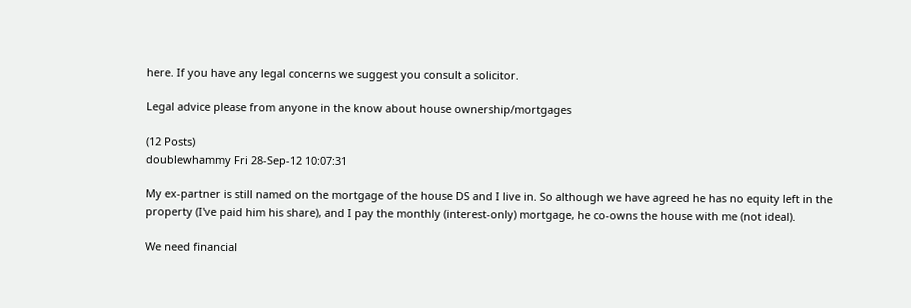here. If you have any legal concerns we suggest you consult a solicitor.

Legal advice please from anyone in the know about house ownership/mortgages

(12 Posts)
doublewhammy Fri 28-Sep-12 10:07:31

My ex-partner is still named on the mortgage of the house DS and I live in. So although we have agreed he has no equity left in the property (I've paid him his share), and I pay the monthly (interest-only) mortgage, he co-owns the house with me (not ideal).

We need financial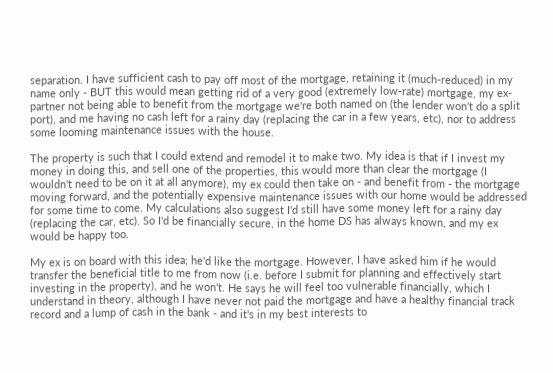separation. I have sufficient cash to pay off most of the mortgage, retaining it (much-reduced) in my name only - BUT this would mean getting rid of a very good (extremely low-rate) mortgage, my ex-partner not being able to benefit from the mortgage we're both named on (the lender won't do a split port), and me having no cash left for a rainy day (replacing the car in a few years, etc), nor to address some looming maintenance issues with the house.

The property is such that I could extend and remodel it to make two. My idea is that if I invest my money in doing this, and sell one of the properties, this would more than clear the mortgage (I wouldn't need to be on it at all anymore), my ex could then take on - and benefit from - the mortgage moving forward, and the potentially expensive maintenance issues with our home would be addressed for some time to come. My calculations also suggest I'd still have some money left for a rainy day (replacing the car, etc). So I'd be financially secure, in the home DS has always known, and my ex would be happy too.

My ex is on board with this idea; he'd like the mortgage. However, I have asked him if he would transfer the beneficial title to me from now (i.e. before I submit for planning and effectively start investing in the property), and he won't. He says he will feel too vulnerable financially, which I understand in theory, although I have never not paid the mortgage and have a healthy financial track record and a lump of cash in the bank - and it's in my best interests to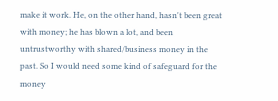make it work. He, on the other hand, hasn't been great with money; he has blown a lot, and been untrustworthy with shared/business money in the past. So I would need some kind of safeguard for the money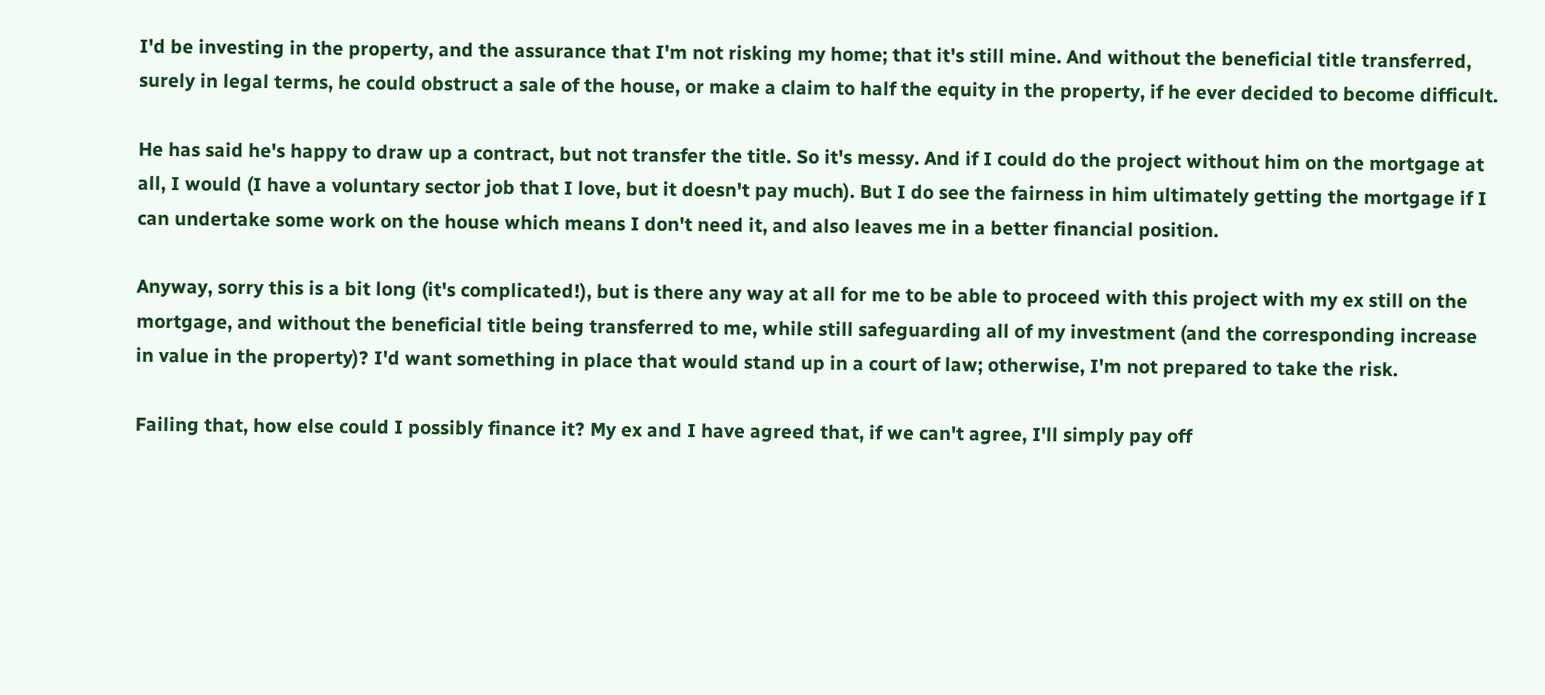I'd be investing in the property, and the assurance that I'm not risking my home; that it's still mine. And without the beneficial title transferred, surely in legal terms, he could obstruct a sale of the house, or make a claim to half the equity in the property, if he ever decided to become difficult.

He has said he's happy to draw up a contract, but not transfer the title. So it's messy. And if I could do the project without him on the mortgage at all, I would (I have a voluntary sector job that I love, but it doesn't pay much). But I do see the fairness in him ultimately getting the mortgage if I can undertake some work on the house which means I don't need it, and also leaves me in a better financial position.

Anyway, sorry this is a bit long (it's complicated!), but is there any way at all for me to be able to proceed with this project with my ex still on the mortgage, and without the beneficial title being transferred to me, while still safeguarding all of my investment (and the corresponding increase in value in the property)? I'd want something in place that would stand up in a court of law; otherwise, I'm not prepared to take the risk.

Failing that, how else could I possibly finance it? My ex and I have agreed that, if we can't agree, I'll simply pay off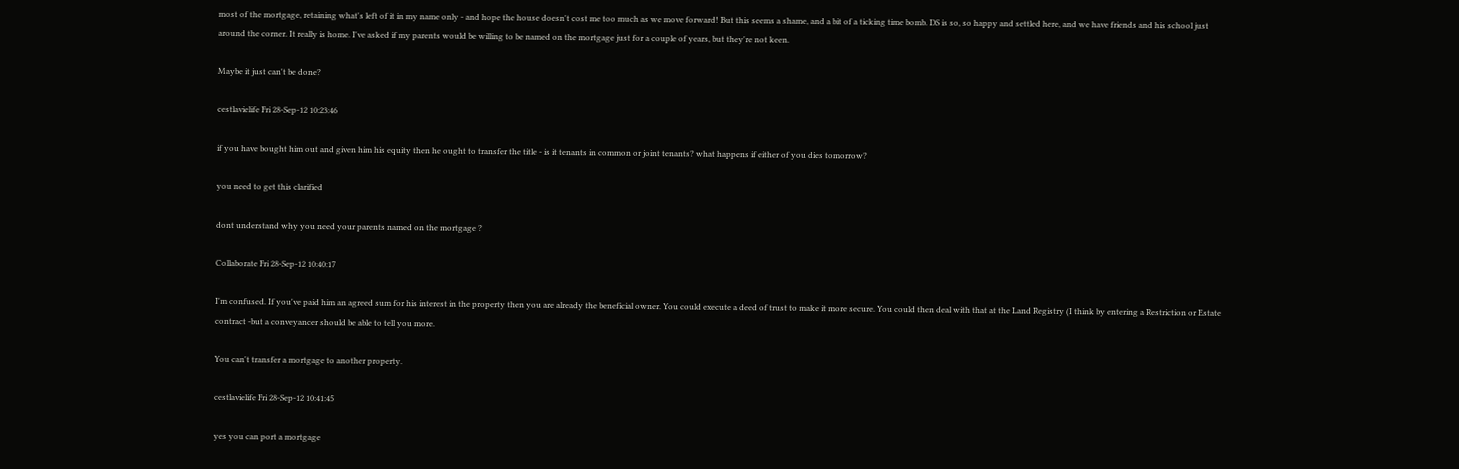most of the mortgage, retaining what's left of it in my name only - and hope the house doesn't cost me too much as we move forward! But this seems a shame, and a bit of a ticking time bomb. DS is so, so happy and settled here, and we have friends and his school just around the corner. It really is home. I've asked if my parents would be willing to be named on the mortgage just for a couple of years, but they're not keen.

Maybe it just can't be done?

cestlavielife Fri 28-Sep-12 10:23:46

if you have bought him out and given him his equity then he ought to transfer the title - is it tenants in common or joint tenants? what happens if either of you dies tomorrow?

you need to get this clarified

dont understand why you need your parents named on the mortgage ?

Collaborate Fri 28-Sep-12 10:40:17

I'm confused. If you've paid him an agreed sum for his interest in the property then you are already the beneficial owner. You could execute a deed of trust to make it more secure. You could then deal with that at the Land Registry (I think by entering a Restriction or Estate contract -but a conveyancer should be able to tell you more.

You can't transfer a mortgage to another property.

cestlavielife Fri 28-Sep-12 10:41:45

yes you can port a mortgage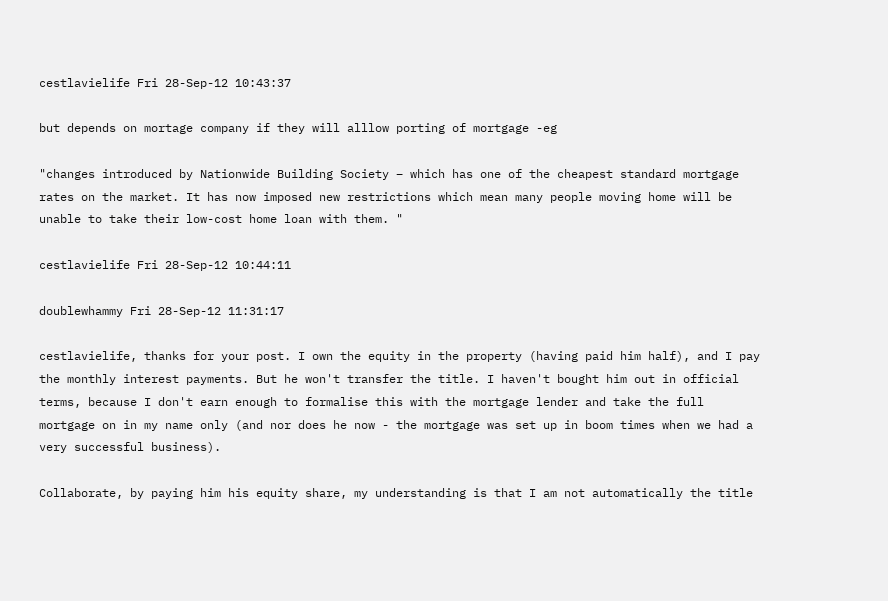cestlavielife Fri 28-Sep-12 10:43:37

but depends on mortage company if they will alllow porting of mortgage -eg

"changes introduced by Nationwide Building Society – which has one of the cheapest standard mortgage rates on the market. It has now imposed new restrictions which mean many people moving home will be unable to take their low-cost home loan with them. "

cestlavielife Fri 28-Sep-12 10:44:11

doublewhammy Fri 28-Sep-12 11:31:17

cestlavielife, thanks for your post. I own the equity in the property (having paid him half), and I pay the monthly interest payments. But he won't transfer the title. I haven't bought him out in official terms, because I don't earn enough to formalise this with the mortgage lender and take the full mortgage on in my name only (and nor does he now - the mortgage was set up in boom times when we had a very successful business).

Collaborate, by paying him his equity share, my understanding is that I am not automatically the title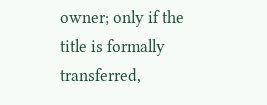owner; only if the title is formally transferred,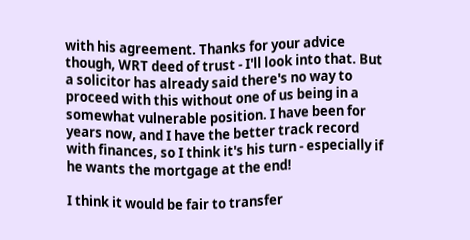with his agreement. Thanks for your advice though, WRT deed of trust - I'll look into that. But a solicitor has already said there's no way to proceed with this without one of us being in a somewhat vulnerable position. I have been for years now, and I have the better track record with finances, so I think it's his turn - especially if he wants the mortgage at the end!

I think it would be fair to transfer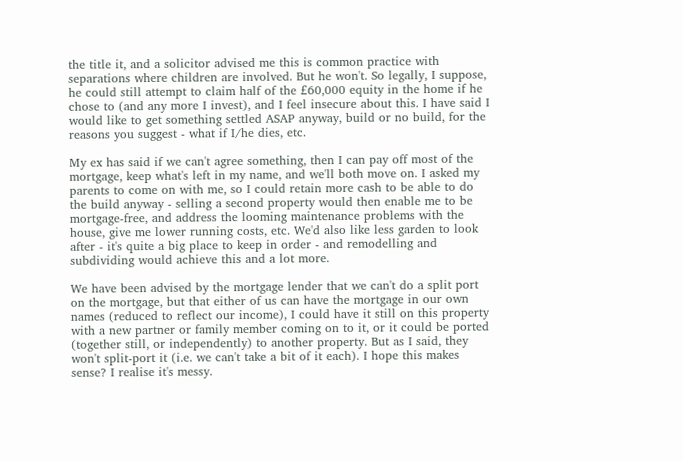the title it, and a solicitor advised me this is common practice with separations where children are involved. But he won't. So legally, I suppose, he could still attempt to claim half of the £60,000 equity in the home if he chose to (and any more I invest), and I feel insecure about this. I have said I would like to get something settled ASAP anyway, build or no build, for the reasons you suggest - what if I/he dies, etc.

My ex has said if we can't agree something, then I can pay off most of the mortgage, keep what's left in my name, and we'll both move on. I asked my parents to come on with me, so I could retain more cash to be able to do the build anyway - selling a second property would then enable me to be mortgage-free, and address the looming maintenance problems with the house, give me lower running costs, etc. We'd also like less garden to look after - it's quite a big place to keep in order - and remodelling and subdividing would achieve this and a lot more.

We have been advised by the mortgage lender that we can't do a split port on the mortgage, but that either of us can have the mortgage in our own names (reduced to reflect our income), I could have it still on this property with a new partner or family member coming on to it, or it could be ported (together still, or independently) to another property. But as I said, they won't split-port it (i.e. we can't take a bit of it each). I hope this makes sense? I realise it's messy.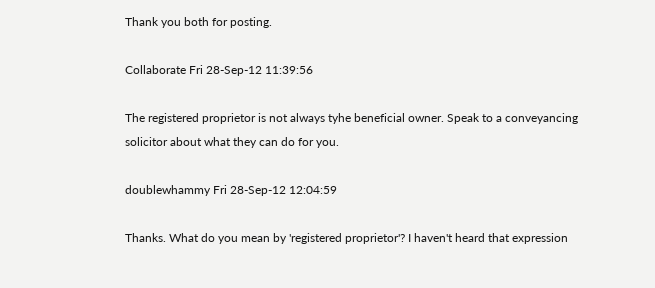Thank you both for posting.

Collaborate Fri 28-Sep-12 11:39:56

The registered proprietor is not always tyhe beneficial owner. Speak to a conveyancing solicitor about what they can do for you.

doublewhammy Fri 28-Sep-12 12:04:59

Thanks. What do you mean by 'registered proprietor'? I haven't heard that expression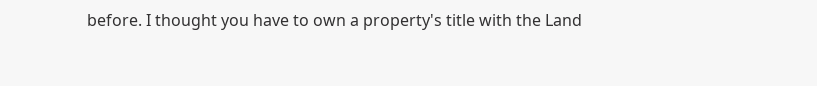before. I thought you have to own a property's title with the Land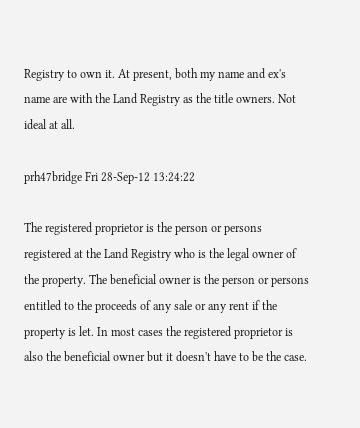Registry to own it. At present, both my name and ex's name are with the Land Registry as the title owners. Not ideal at all.

prh47bridge Fri 28-Sep-12 13:24:22

The registered proprietor is the person or persons registered at the Land Registry who is the legal owner of the property. The beneficial owner is the person or persons entitled to the proceeds of any sale or any rent if the property is let. In most cases the registered proprietor is also the beneficial owner but it doesn't have to be the case.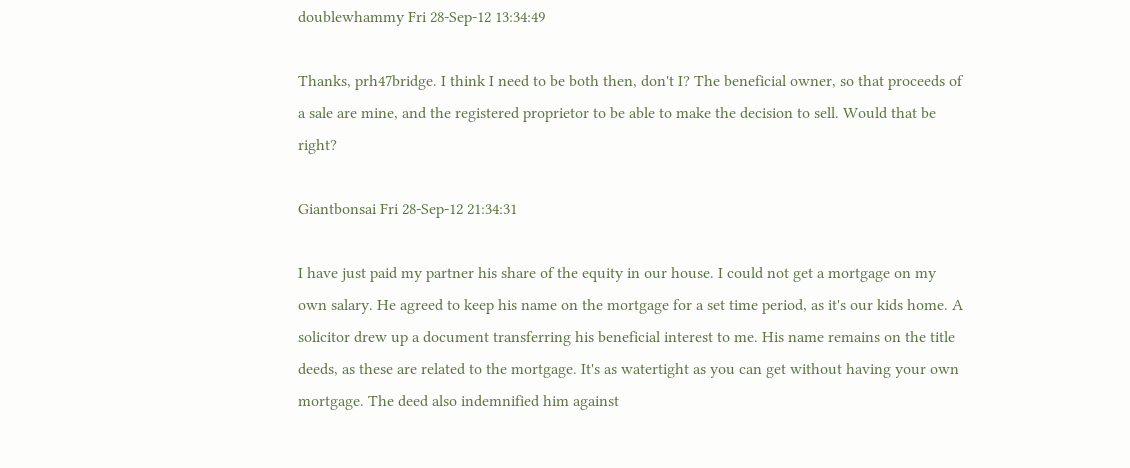doublewhammy Fri 28-Sep-12 13:34:49

Thanks, prh47bridge. I think I need to be both then, don't I? The beneficial owner, so that proceeds of a sale are mine, and the registered proprietor to be able to make the decision to sell. Would that be right?

Giantbonsai Fri 28-Sep-12 21:34:31

I have just paid my partner his share of the equity in our house. I could not get a mortgage on my own salary. He agreed to keep his name on the mortgage for a set time period, as it's our kids home. A solicitor drew up a document transferring his beneficial interest to me. His name remains on the title deeds, as these are related to the mortgage. It's as watertight as you can get without having your own mortgage. The deed also indemnified him against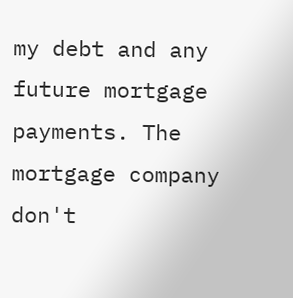my debt and any future mortgage payments. The mortgage company don't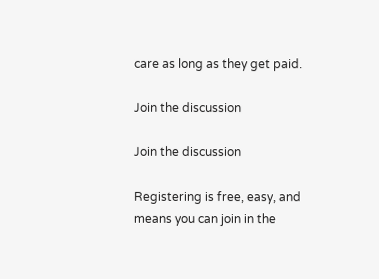care as long as they get paid.

Join the discussion

Join the discussion

Registering is free, easy, and means you can join in the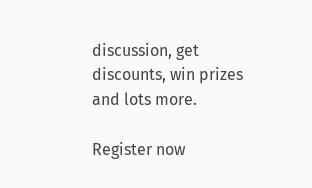discussion, get discounts, win prizes and lots more.

Register now